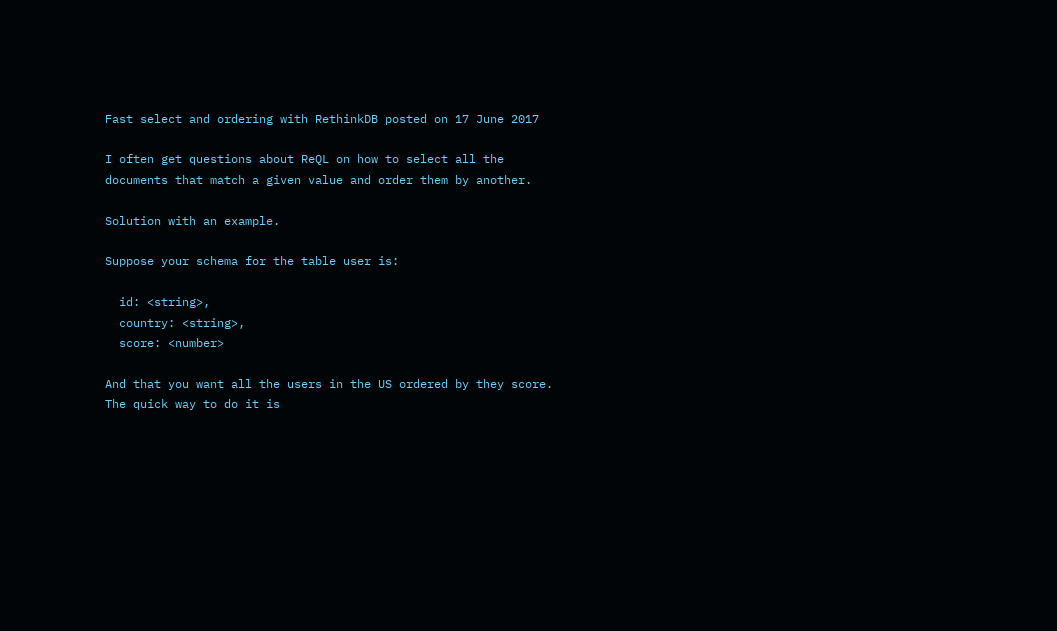Fast select and ordering with RethinkDB posted on 17 June 2017

I often get questions about ReQL on how to select all the documents that match a given value and order them by another.

Solution with an example.

Suppose your schema for the table user is:

  id: <string>,
  country: <string>,
  score: <number>

And that you want all the users in the US ordered by they score. The quick way to do it is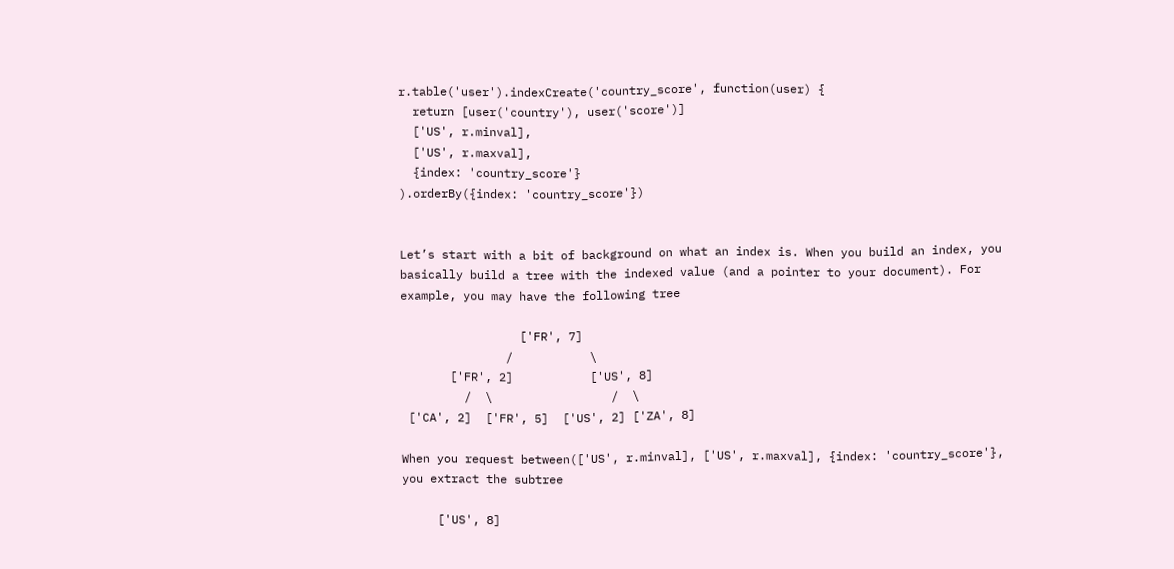r.table('user').indexCreate('country_score', function(user) {
  return [user('country'), user('score')]
  ['US', r.minval],
  ['US', r.maxval],
  {index: 'country_score'}
).orderBy({index: 'country_score'})


Let’s start with a bit of background on what an index is. When you build an index, you basically build a tree with the indexed value (and a pointer to your document). For example, you may have the following tree

                 ['FR', 7]
               /           \
       ['FR', 2]           ['US', 8]
         /  \                 /  \
 ['CA', 2]  ['FR', 5]  ['US', 2] ['ZA', 8]

When you request between(['US', r.minval], ['US', r.maxval], {index: 'country_score'}, you extract the subtree

     ['US', 8]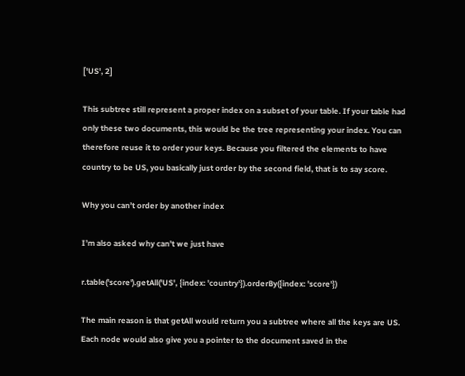['US', 2]

This subtree still represent a proper index on a subset of your table. If your table had only these two documents, this would be the tree representing your index. You can therefore reuse it to order your keys. Because you filtered the elements to have country to be US, you basically just order by the second field, that is to say score.

Why you can’t order by another index

I’m also asked why can’t we just have

r.table('score').getAll('US', {index: 'country'}).orderBy({index: 'score'})

The main reason is that getAll would return you a subtree where all the keys are US. Each node would also give you a pointer to the document saved in the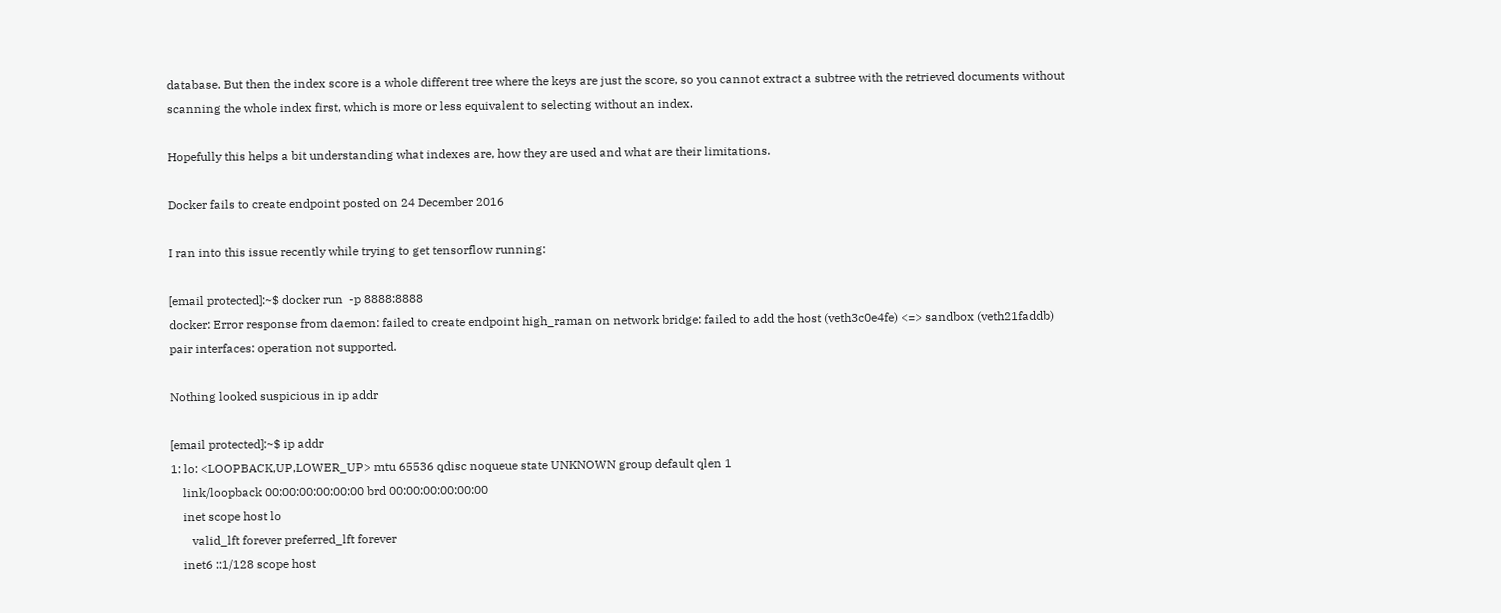database. But then the index score is a whole different tree where the keys are just the score, so you cannot extract a subtree with the retrieved documents without scanning the whole index first, which is more or less equivalent to selecting without an index.

Hopefully this helps a bit understanding what indexes are, how they are used and what are their limitations.

Docker fails to create endpoint posted on 24 December 2016

I ran into this issue recently while trying to get tensorflow running:

[email protected]:~$ docker run  -p 8888:8888
docker: Error response from daemon: failed to create endpoint high_raman on network bridge: failed to add the host (veth3c0e4fe) <=> sandbox (veth21faddb) pair interfaces: operation not supported.

Nothing looked suspicious in ip addr

[email protected]:~$ ip addr
1: lo: <LOOPBACK,UP,LOWER_UP> mtu 65536 qdisc noqueue state UNKNOWN group default qlen 1
    link/loopback 00:00:00:00:00:00 brd 00:00:00:00:00:00
    inet scope host lo
       valid_lft forever preferred_lft forever
    inet6 ::1/128 scope host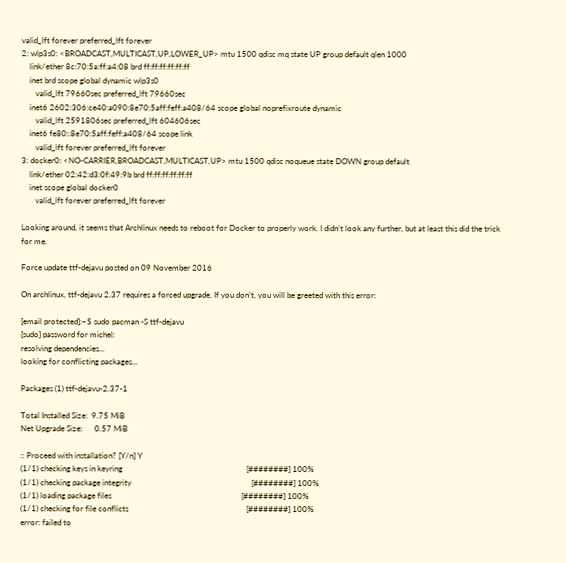valid_lft forever preferred_lft forever
2: wlp3s0: <BROADCAST,MULTICAST,UP,LOWER_UP> mtu 1500 qdisc mq state UP group default qlen 1000
    link/ether 8c:70:5a:ff:a4:08 brd ff:ff:ff:ff:ff:ff
    inet brd scope global dynamic wlp3s0
       valid_lft 79660sec preferred_lft 79660sec
    inet6 2602:306:ce40:a090:8e70:5aff:feff:a408/64 scope global noprefixroute dynamic
       valid_lft 2591806sec preferred_lft 604606sec
    inet6 fe80::8e70:5aff:feff:a408/64 scope link
       valid_lft forever preferred_lft forever
3: docker0: <NO-CARRIER,BROADCAST,MULTICAST,UP> mtu 1500 qdisc noqueue state DOWN group default
    link/ether 02:42:d3:0f:49:9b brd ff:ff:ff:ff:ff:ff
    inet scope global docker0
       valid_lft forever preferred_lft forever

Looking around, it seems that Archlinux needs to reboot for Docker to properly work. I didn’t look any further, but at least this did the trick for me.

Force update ttf-dejavu posted on 09 November 2016

On archlinux, ttf-dejavu 2.37 requires a forced upgrade. If you don’t, you will be greeted with this error:

[email protected]:~$ sudo pacman -S ttf-dejavu
[sudo] password for michel:
resolving dependencies...
looking for conflicting packages...

Packages (1) ttf-dejavu-2.37-1

Total Installed Size:  9.75 MiB
Net Upgrade Size:      0.57 MiB

:: Proceed with installation? [Y/n] Y
(1/1) checking keys in keyring                                                              [########] 100%
(1/1) checking package integrity                                                            [########] 100%
(1/1) loading package files                                                                 [########] 100%
(1/1) checking for file conflicts                                                           [########] 100%
error: failed to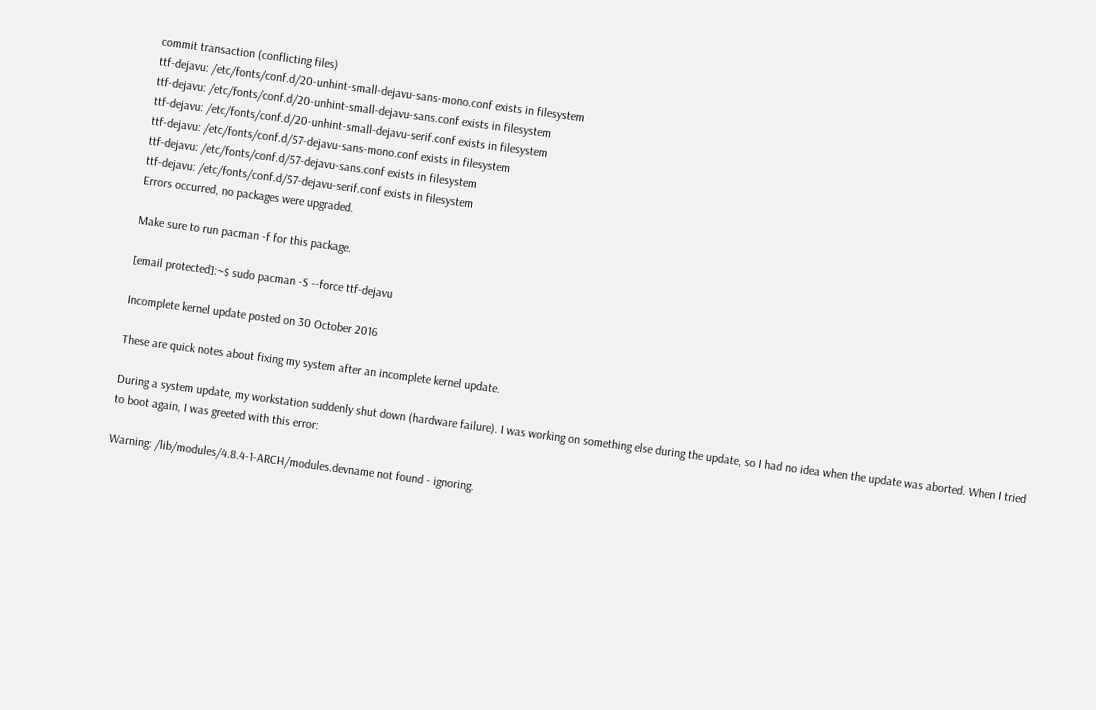commit transaction (conflicting files)
ttf-dejavu: /etc/fonts/conf.d/20-unhint-small-dejavu-sans-mono.conf exists in filesystem
ttf-dejavu: /etc/fonts/conf.d/20-unhint-small-dejavu-sans.conf exists in filesystem
ttf-dejavu: /etc/fonts/conf.d/20-unhint-small-dejavu-serif.conf exists in filesystem
ttf-dejavu: /etc/fonts/conf.d/57-dejavu-sans-mono.conf exists in filesystem
ttf-dejavu: /etc/fonts/conf.d/57-dejavu-sans.conf exists in filesystem
ttf-dejavu: /etc/fonts/conf.d/57-dejavu-serif.conf exists in filesystem
Errors occurred, no packages were upgraded.

Make sure to run pacman -f for this package.

[email protected]:~$ sudo pacman -S --force ttf-dejavu

Incomplete kernel update posted on 30 October 2016

These are quick notes about fixing my system after an incomplete kernel update.

During a system update, my workstation suddenly shut down (hardware failure). I was working on something else during the update, so I had no idea when the update was aborted. When I tried to boot again, I was greeted with this error:

Warning: /lib/modules/4.8.4-1-ARCH/modules.devname not found - ignoring.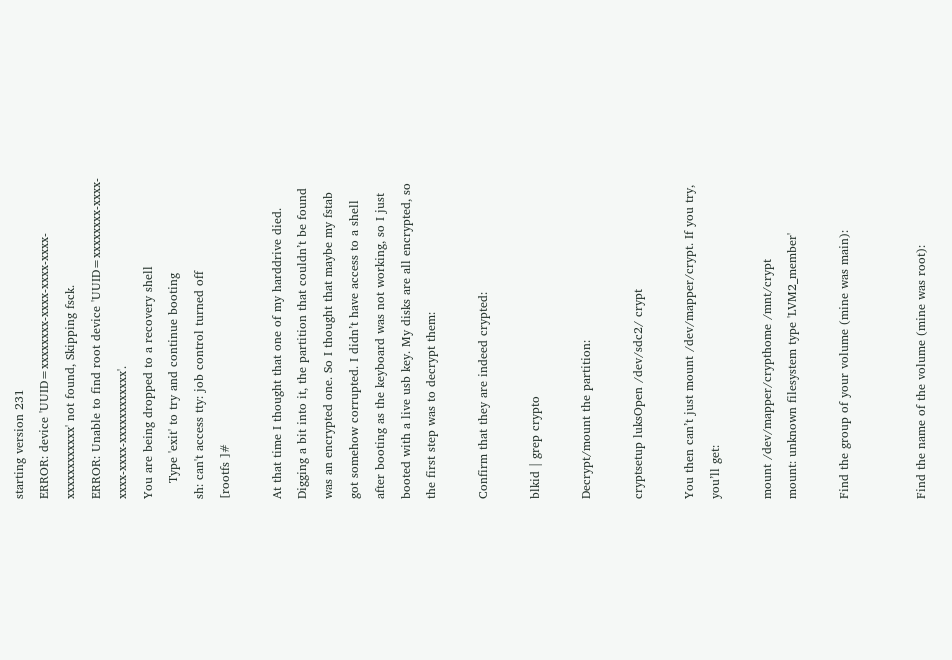starting version 231
ERROR: device 'UUID=xxxxxxxx-xxxx-xxxx-xxxx-xxxxxxxxxxxx' not found, Skipping fsck.
ERROR: Unable to find root device 'UUID=xxxxxxxx-xxxx-xxxx-xxxx-xxxxxxxxxxxx'.
You are being dropped to a recovery shell
    Type 'exit' to try and continue booting
sh: can't access tty: job control turned off
[rootfs ]#

At that time I thought that one of my harddrive died. Digging a bit into it, the partition that couldn’t be found was an encrypted one. So I thought that maybe my fstab got somehow corrupted. I didn’t have access to a shell after booting as the keyboard was not working, so I just booted with a live usb key. My disks are all encrypted, so the first step was to decrypt them:

Confirm that they are indeed crypted:

blkid | grep crypto

Decrypt/mount the partition:

cryptsetup luksOpen /dev/sdc2/ crypt

You then can’t just mount /dev/mapper/crypt. If you try, you’ll get:

mount /dev/mapper/crypthome /mnt/crypt
mount: unknown filesystem type 'LVM2_member'

Find the group of your volume (mine was main):


Find the name of the volume (mine was root):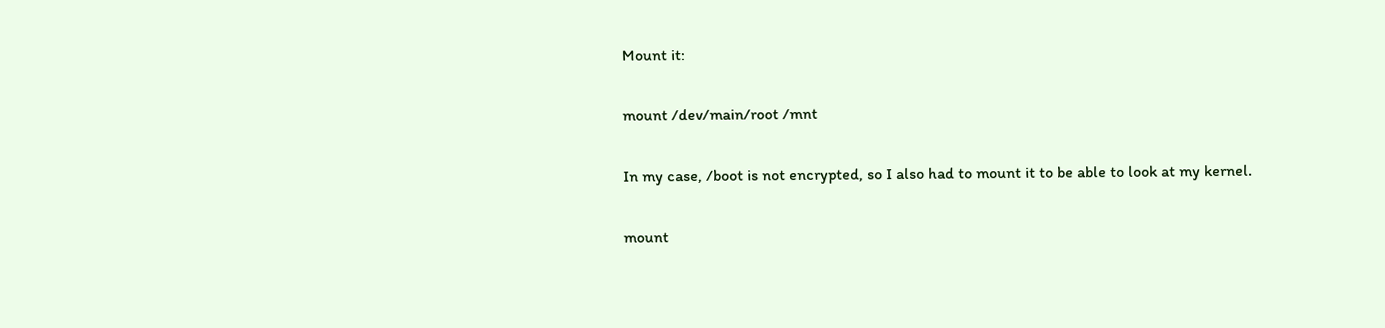Mount it:

mount /dev/main/root /mnt

In my case, /boot is not encrypted, so I also had to mount it to be able to look at my kernel.

mount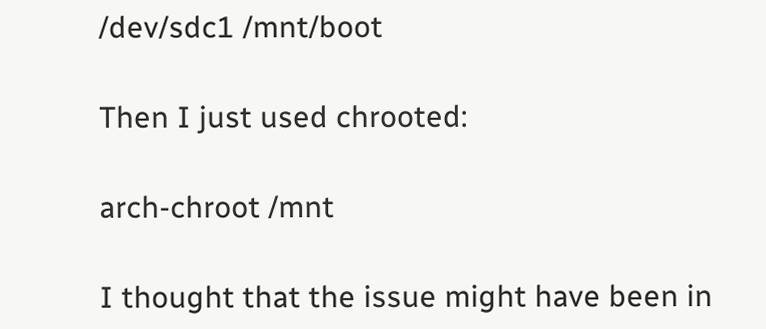/dev/sdc1 /mnt/boot

Then I just used chrooted:

arch-chroot /mnt

I thought that the issue might have been in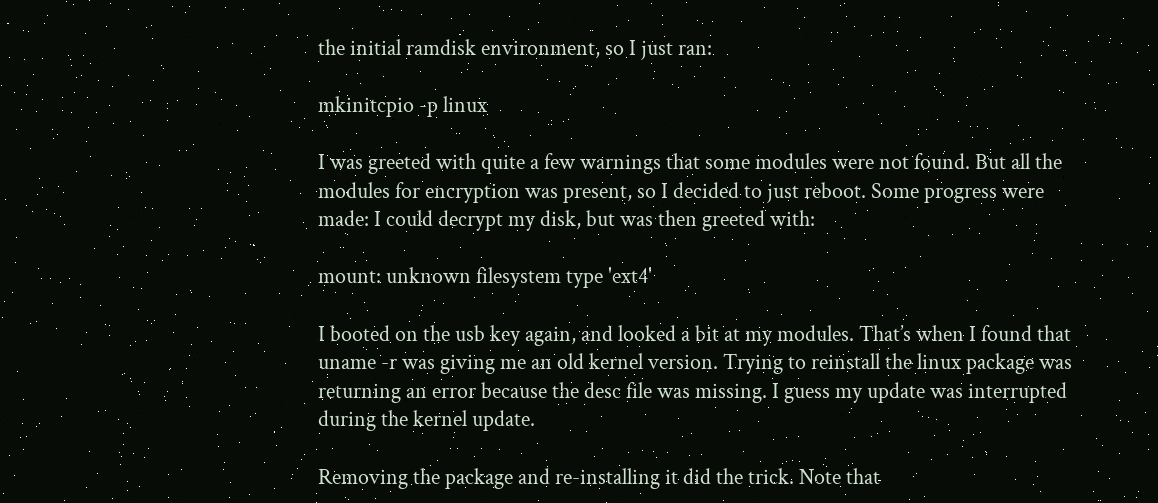the initial ramdisk environment, so I just ran:

mkinitcpio -p linux

I was greeted with quite a few warnings that some modules were not found. But all the modules for encryption was present, so I decided to just reboot. Some progress were made: I could decrypt my disk, but was then greeted with:

mount: unknown filesystem type 'ext4'

I booted on the usb key again, and looked a bit at my modules. That’s when I found that uname -r was giving me an old kernel version. Trying to reinstall the linux package was returning an error because the desc file was missing. I guess my update was interrupted during the kernel update.

Removing the package and re-installing it did the trick. Note that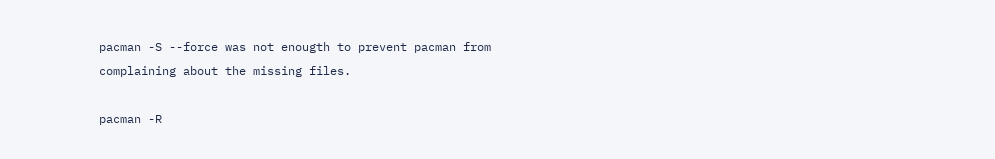pacman -S --force was not enougth to prevent pacman from complaining about the missing files.

pacman -R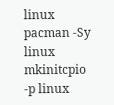linux
pacman -Sy linux
mkinitcpio -p linux